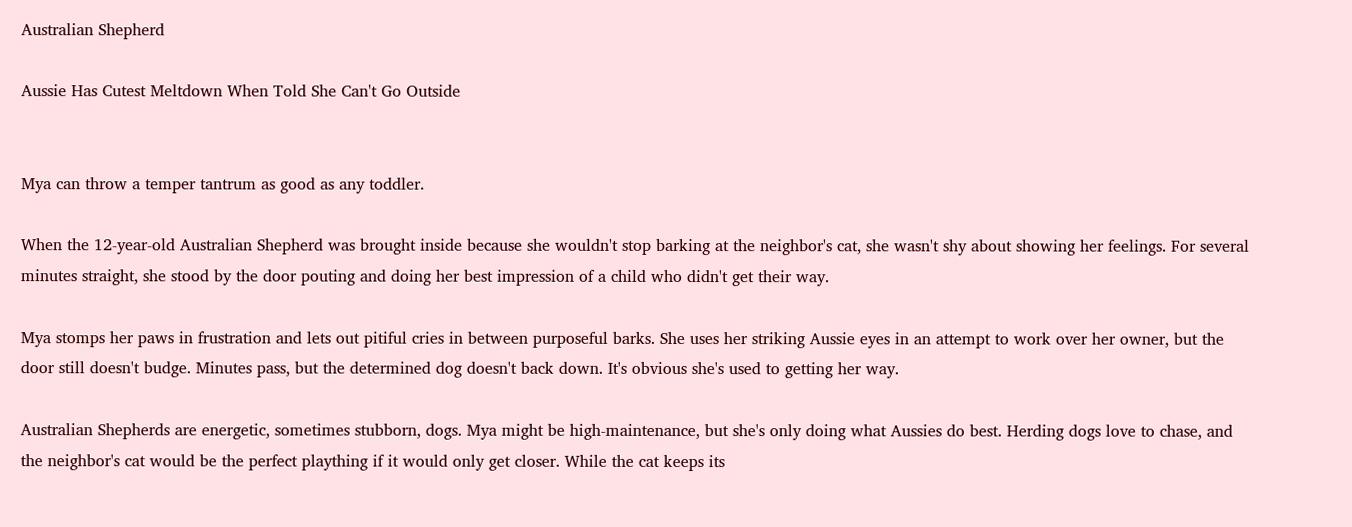Australian Shepherd

Aussie Has Cutest Meltdown When Told She Can't Go Outside


Mya can throw a temper tantrum as good as any toddler.

When the 12-year-old Australian Shepherd was brought inside because she wouldn't stop barking at the neighbor's cat, she wasn't shy about showing her feelings. For several minutes straight, she stood by the door pouting and doing her best impression of a child who didn't get their way.

Mya stomps her paws in frustration and lets out pitiful cries in between purposeful barks. She uses her striking Aussie eyes in an attempt to work over her owner, but the door still doesn't budge. Minutes pass, but the determined dog doesn't back down. It's obvious she's used to getting her way.

Australian Shepherds are energetic, sometimes stubborn, dogs. Mya might be high-maintenance, but she's only doing what Aussies do best. Herding dogs love to chase, and the neighbor's cat would be the perfect plaything if it would only get closer. While the cat keeps its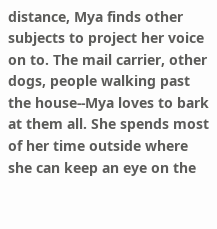distance, Mya finds other subjects to project her voice on to. The mail carrier, other dogs, people walking past the house--Mya loves to bark at them all. She spends most of her time outside where she can keep an eye on the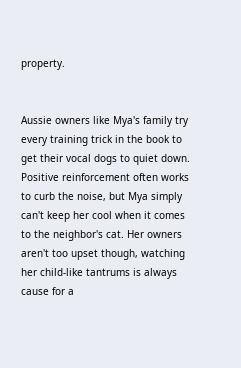property.


Aussie owners like Mya's family try every training trick in the book to get their vocal dogs to quiet down. Positive reinforcement often works to curb the noise, but Mya simply can't keep her cool when it comes to the neighbor's cat. Her owners aren't too upset though, watching her child-like tantrums is always cause for a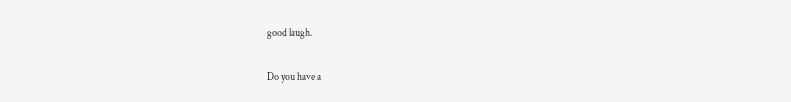good laugh.

Do you have a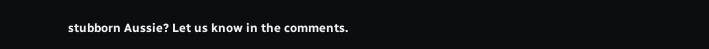stubborn Aussie? Let us know in the comments.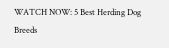WATCH NOW: 5 Best Herding Dog Breeds